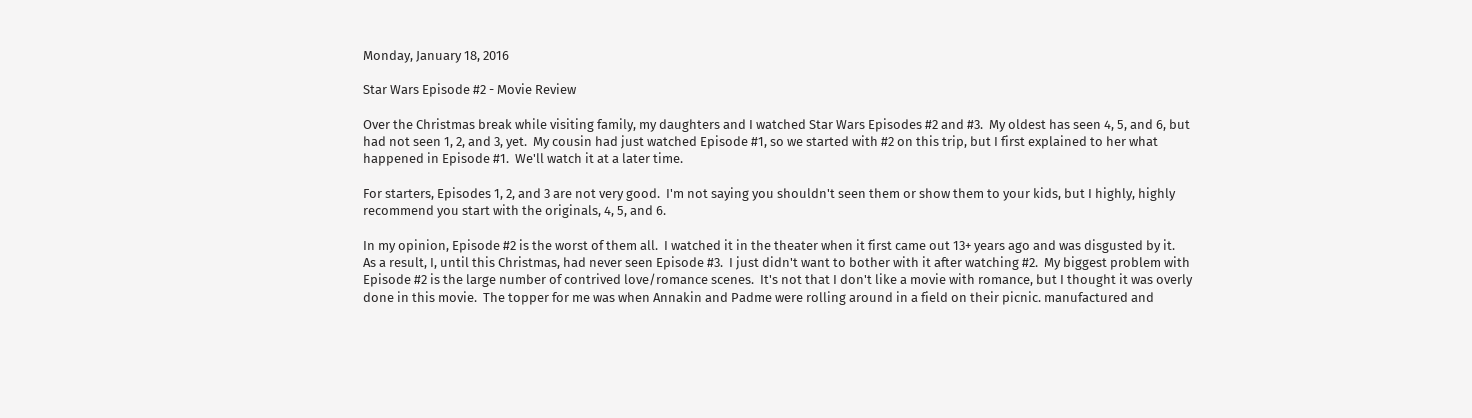Monday, January 18, 2016

Star Wars Episode #2 - Movie Review

Over the Christmas break while visiting family, my daughters and I watched Star Wars Episodes #2 and #3.  My oldest has seen 4, 5, and 6, but had not seen 1, 2, and 3, yet.  My cousin had just watched Episode #1, so we started with #2 on this trip, but I first explained to her what happened in Episode #1.  We'll watch it at a later time.

For starters, Episodes 1, 2, and 3 are not very good.  I'm not saying you shouldn't seen them or show them to your kids, but I highly, highly recommend you start with the originals, 4, 5, and 6.

In my opinion, Episode #2 is the worst of them all.  I watched it in the theater when it first came out 13+ years ago and was disgusted by it.  As a result, I, until this Christmas, had never seen Episode #3.  I just didn't want to bother with it after watching #2.  My biggest problem with Episode #2 is the large number of contrived love/romance scenes.  It's not that I don't like a movie with romance, but I thought it was overly done in this movie.  The topper for me was when Annakin and Padme were rolling around in a field on their picnic. manufactured and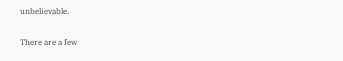unbelievable.

There are a few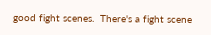good fight scenes.  There's a fight scene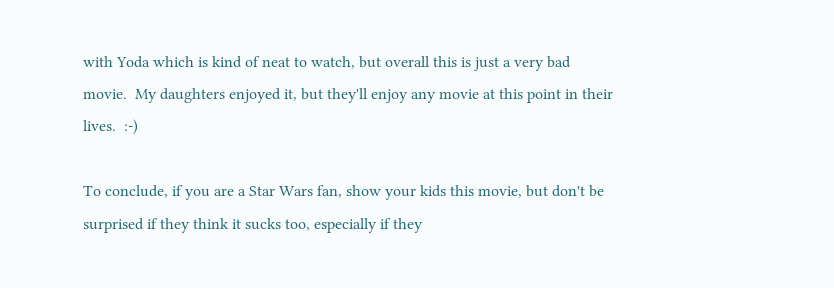with Yoda which is kind of neat to watch, but overall this is just a very bad movie.  My daughters enjoyed it, but they'll enjoy any movie at this point in their lives.  :-)

To conclude, if you are a Star Wars fan, show your kids this movie, but don't be surprised if they think it sucks too, especially if they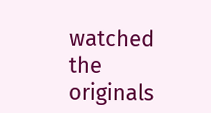watched the originals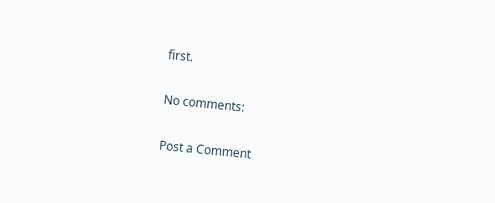first.

No comments:

Post a Comment